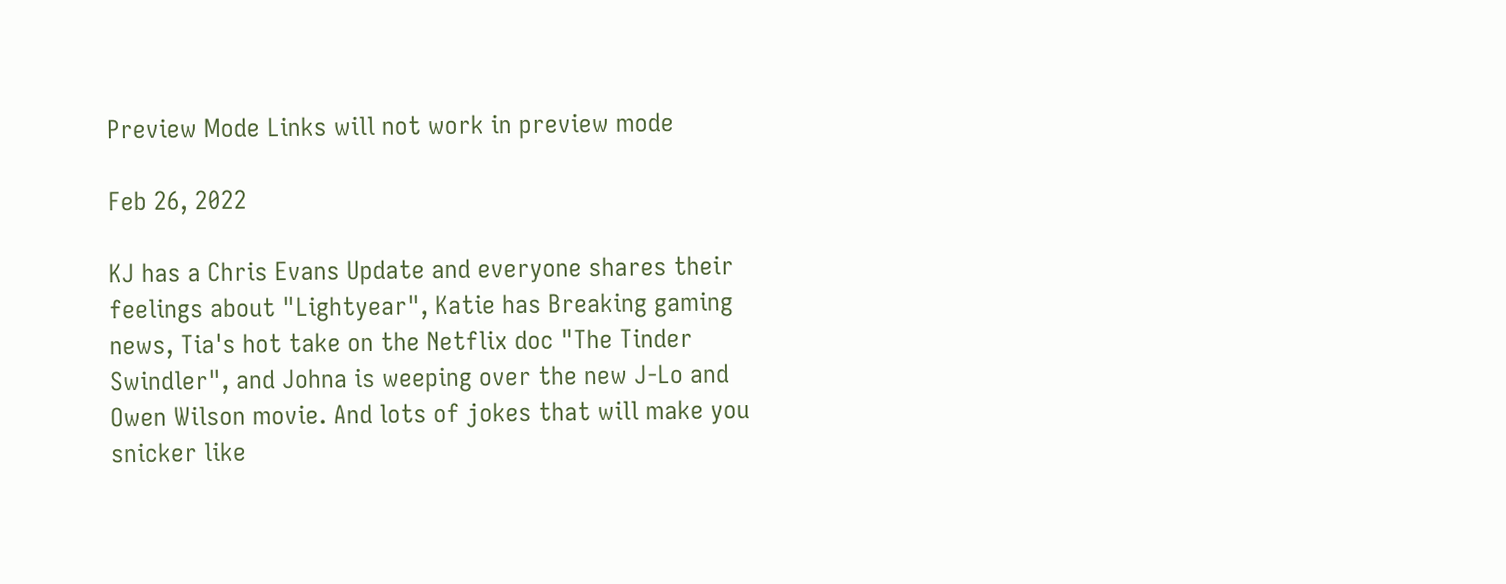Preview Mode Links will not work in preview mode

Feb 26, 2022

KJ has a Chris Evans Update and everyone shares their feelings about "Lightyear", Katie has Breaking gaming news, Tia's hot take on the Netflix doc "The Tinder Swindler", and Johna is weeping over the new J-Lo and Owen Wilson movie. And lots of jokes that will make you snicker like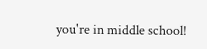you're in middle school!